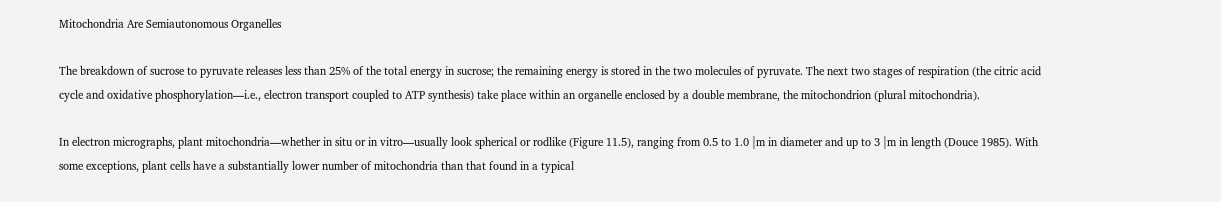Mitochondria Are Semiautonomous Organelles

The breakdown of sucrose to pyruvate releases less than 25% of the total energy in sucrose; the remaining energy is stored in the two molecules of pyruvate. The next two stages of respiration (the citric acid cycle and oxidative phosphorylation—i.e., electron transport coupled to ATP synthesis) take place within an organelle enclosed by a double membrane, the mitochondrion (plural mitochondria).

In electron micrographs, plant mitochondria—whether in situ or in vitro—usually look spherical or rodlike (Figure 11.5), ranging from 0.5 to 1.0 |m in diameter and up to 3 |m in length (Douce 1985). With some exceptions, plant cells have a substantially lower number of mitochondria than that found in a typical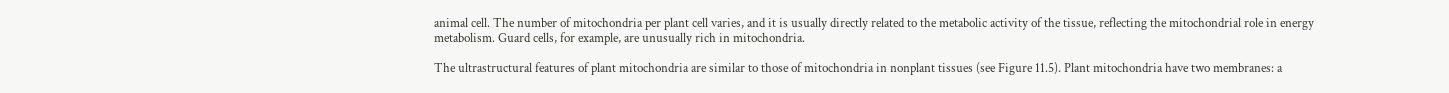animal cell. The number of mitochondria per plant cell varies, and it is usually directly related to the metabolic activity of the tissue, reflecting the mitochondrial role in energy metabolism. Guard cells, for example, are unusually rich in mitochondria.

The ultrastructural features of plant mitochondria are similar to those of mitochondria in nonplant tissues (see Figure 11.5). Plant mitochondria have two membranes: a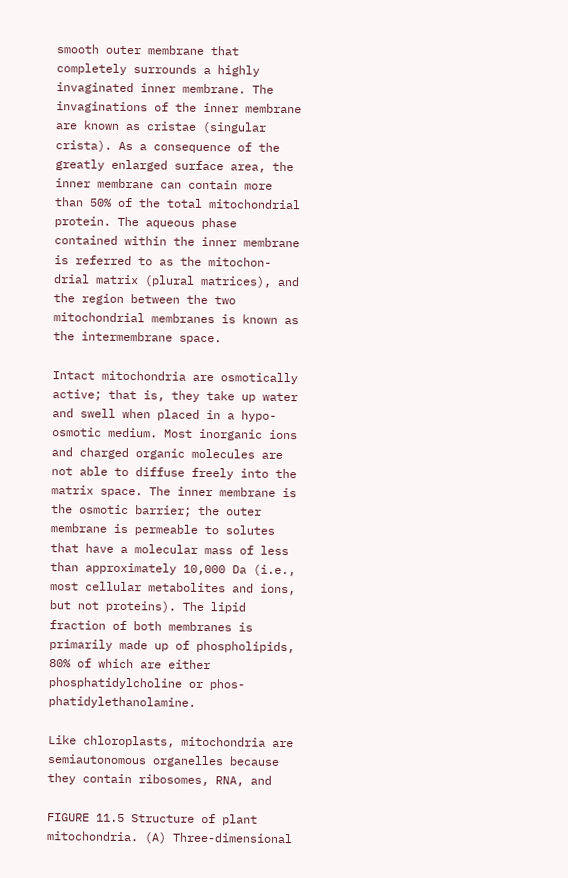smooth outer membrane that completely surrounds a highly invaginated inner membrane. The invaginations of the inner membrane are known as cristae (singular crista). As a consequence of the greatly enlarged surface area, the inner membrane can contain more than 50% of the total mitochondrial protein. The aqueous phase contained within the inner membrane is referred to as the mitochon-drial matrix (plural matrices), and the region between the two mitochondrial membranes is known as the intermembrane space.

Intact mitochondria are osmotically active; that is, they take up water and swell when placed in a hypo-osmotic medium. Most inorganic ions and charged organic molecules are not able to diffuse freely into the matrix space. The inner membrane is the osmotic barrier; the outer membrane is permeable to solutes that have a molecular mass of less than approximately 10,000 Da (i.e., most cellular metabolites and ions, but not proteins). The lipid fraction of both membranes is primarily made up of phospholipids, 80% of which are either phosphatidylcholine or phos-phatidylethanolamine.

Like chloroplasts, mitochondria are semiautonomous organelles because they contain ribosomes, RNA, and

FIGURE 11.5 Structure of plant mitochondria. (A) Three-dimensional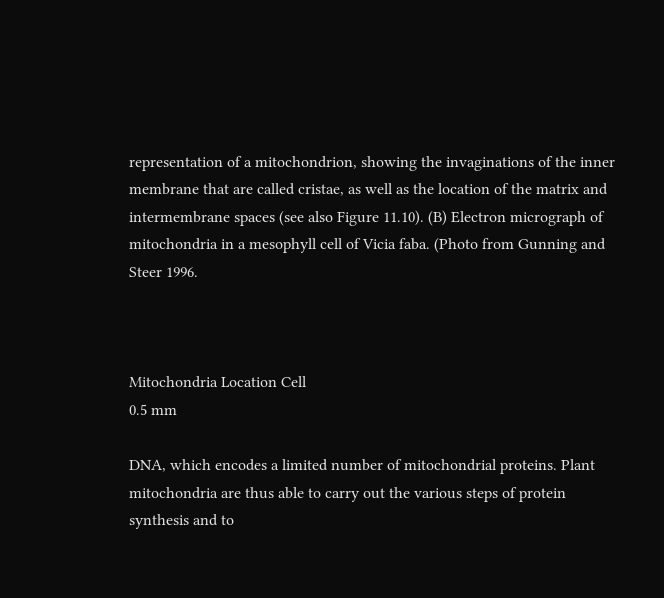representation of a mitochondrion, showing the invaginations of the inner membrane that are called cristae, as well as the location of the matrix and intermembrane spaces (see also Figure 11.10). (B) Electron micrograph of mitochondria in a mesophyll cell of Vicia faba. (Photo from Gunning and Steer 1996.



Mitochondria Location Cell
0.5 mm

DNA, which encodes a limited number of mitochondrial proteins. Plant mitochondria are thus able to carry out the various steps of protein synthesis and to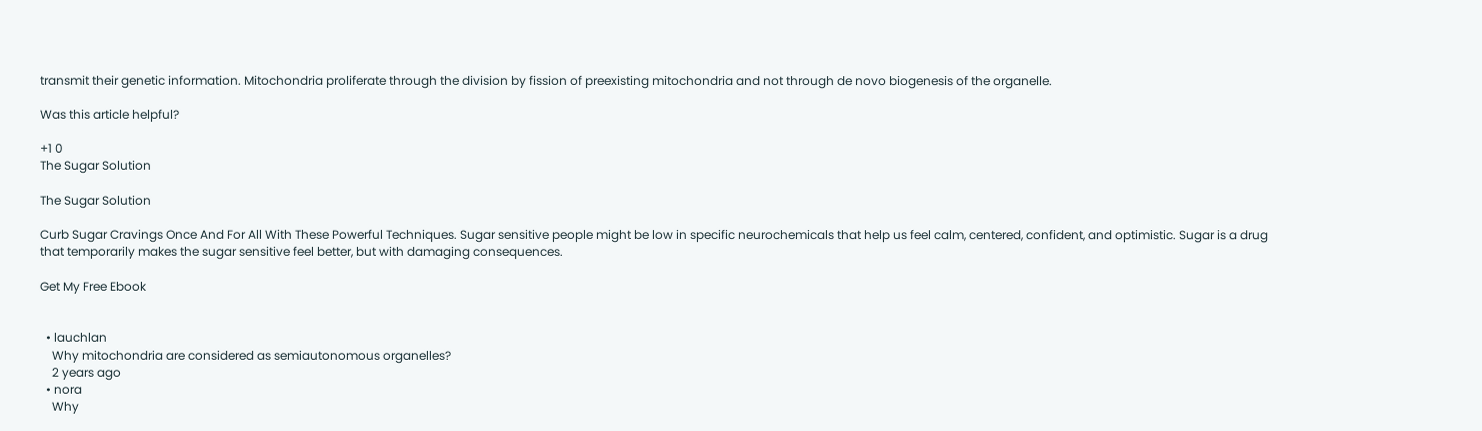transmit their genetic information. Mitochondria proliferate through the division by fission of preexisting mitochondria and not through de novo biogenesis of the organelle.

Was this article helpful?

+1 0
The Sugar Solution

The Sugar Solution

Curb Sugar Cravings Once And For All With These Powerful Techniques. Sugar sensitive people might be low in specific neurochemicals that help us feel calm, centered, confident, and optimistic. Sugar is a drug that temporarily makes the sugar sensitive feel better, but with damaging consequences.

Get My Free Ebook


  • lauchlan
    Why mitochondria are considered as semiautonomous organelles?
    2 years ago
  • nora
    Why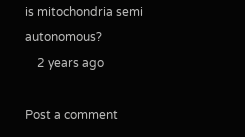is mitochondria semi autonomous?
    2 years ago

Post a comment